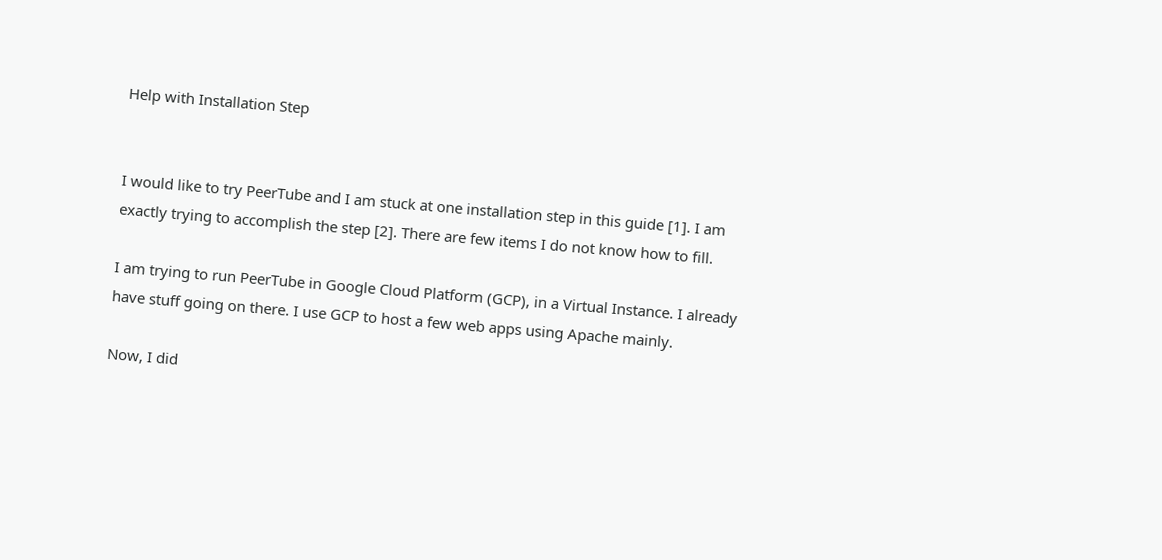Help with Installation Step


I would like to try PeerTube and I am stuck at one installation step in this guide [1]. I am exactly trying to accomplish the step [2]. There are few items I do not know how to fill.

I am trying to run PeerTube in Google Cloud Platform (GCP), in a Virtual Instance. I already have stuff going on there. I use GCP to host a few web apps using Apache mainly.

Now, I did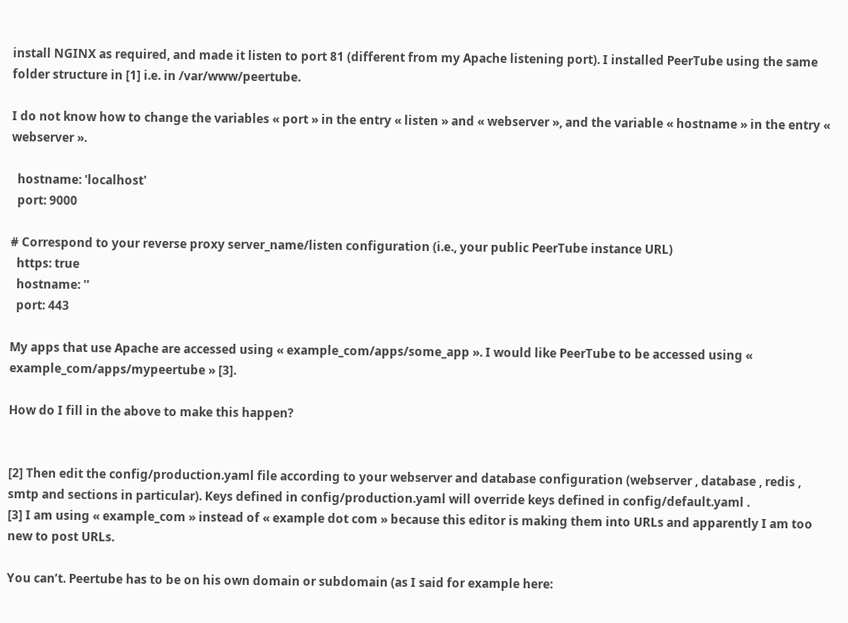install NGINX as required, and made it listen to port 81 (different from my Apache listening port). I installed PeerTube using the same folder structure in [1] i.e. in /var/www/peertube.

I do not know how to change the variables « port » in the entry « listen » and « webserver », and the variable « hostname » in the entry « webserver ».

  hostname: 'localhost'
  port: 9000

# Correspond to your reverse proxy server_name/listen configuration (i.e., your public PeerTube instance URL)
  https: true
  hostname: ''
  port: 443

My apps that use Apache are accessed using « example_com/apps/some_app ». I would like PeerTube to be accessed using « example_com/apps/mypeertube » [3].

How do I fill in the above to make this happen?


[2] Then edit the config/production.yaml file according to your webserver and database configuration (webserver , database , redis , smtp and sections in particular). Keys defined in config/production.yaml will override keys defined in config/default.yaml .
[3] I am using « example_com » instead of « example dot com » because this editor is making them into URLs and apparently I am too new to post URLs.

You can’t. Peertube has to be on his own domain or subdomain (as I said for example here: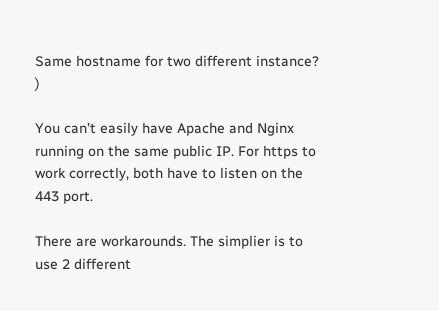Same hostname for two different instance? )

You can’t easily have Apache and Nginx running on the same public IP. For https to work correctly, both have to listen on the 443 port.

There are workarounds. The simplier is to use 2 different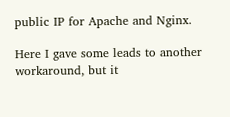public IP for Apache and Nginx.

Here I gave some leads to another workaround, but it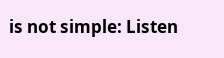is not simple: Listen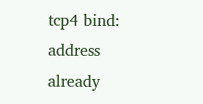tcp4 bind: address already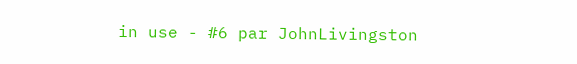in use - #6 par JohnLivingston